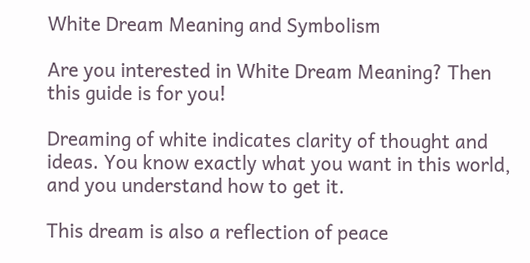White Dream Meaning and Symbolism

Are you interested in White Dream Meaning? Then this guide is for you!

Dreaming of white indicates clarity of thought and ideas. You know exactly what you want in this world, and you understand how to get it.

This dream is also a reflection of peace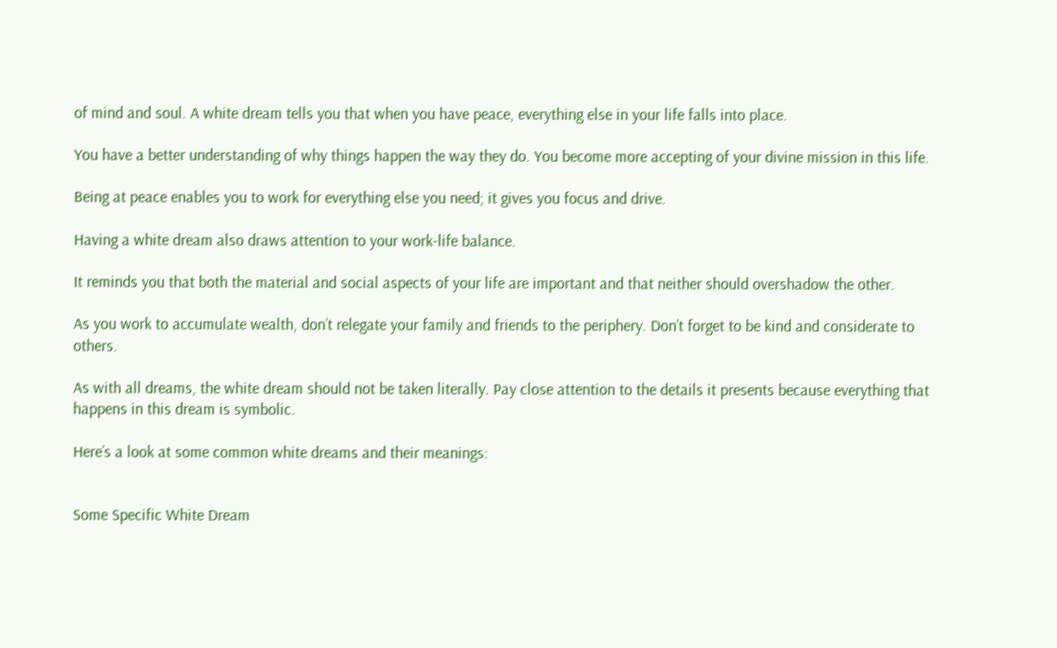of mind and soul. A white dream tells you that when you have peace, everything else in your life falls into place.

You have a better understanding of why things happen the way they do. You become more accepting of your divine mission in this life.

Being at peace enables you to work for everything else you need; it gives you focus and drive.

Having a white dream also draws attention to your work-life balance.

It reminds you that both the material and social aspects of your life are important and that neither should overshadow the other.

As you work to accumulate wealth, don’t relegate your family and friends to the periphery. Don’t forget to be kind and considerate to others.

As with all dreams, the white dream should not be taken literally. Pay close attention to the details it presents because everything that happens in this dream is symbolic.

Here’s a look at some common white dreams and their meanings:


Some Specific White Dream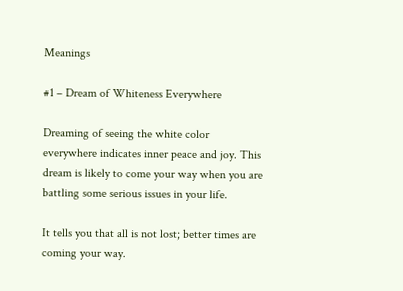Meanings

#1 – Dream of Whiteness Everywhere

Dreaming of seeing the white color everywhere indicates inner peace and joy. This dream is likely to come your way when you are battling some serious issues in your life.

It tells you that all is not lost; better times are coming your way.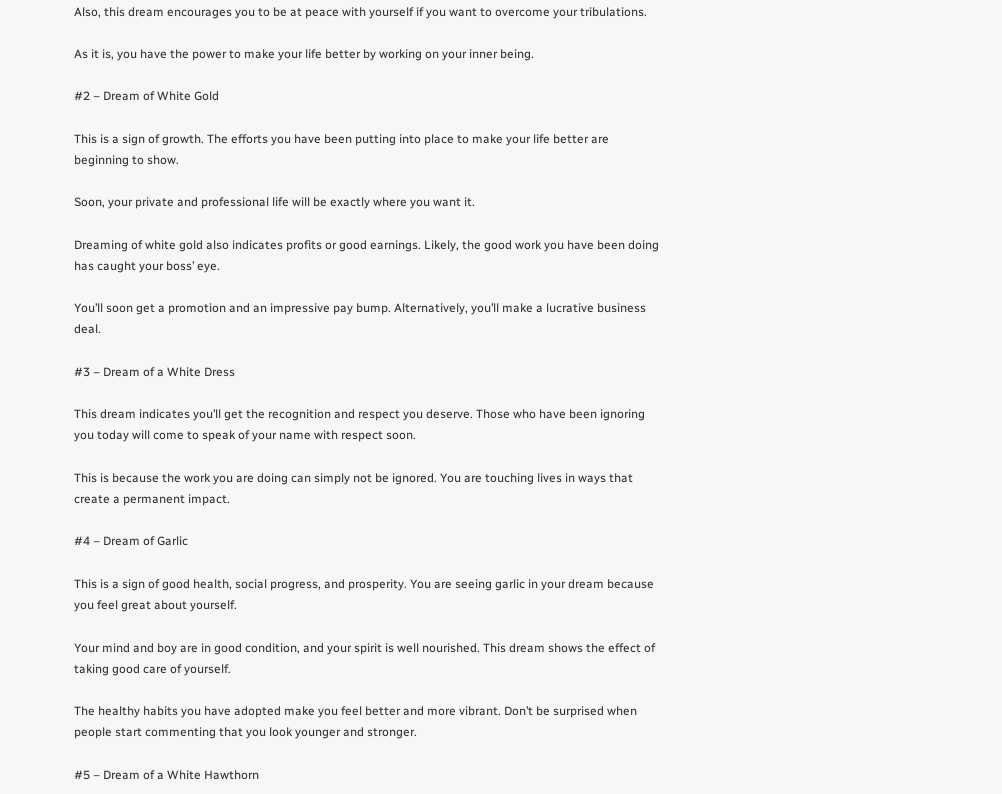Also, this dream encourages you to be at peace with yourself if you want to overcome your tribulations.

As it is, you have the power to make your life better by working on your inner being.

#2 – Dream of White Gold

This is a sign of growth. The efforts you have been putting into place to make your life better are beginning to show.

Soon, your private and professional life will be exactly where you want it.

Dreaming of white gold also indicates profits or good earnings. Likely, the good work you have been doing has caught your boss’ eye.

You’ll soon get a promotion and an impressive pay bump. Alternatively, you’ll make a lucrative business deal.

#3 – Dream of a White Dress

This dream indicates you’ll get the recognition and respect you deserve. Those who have been ignoring you today will come to speak of your name with respect soon.

This is because the work you are doing can simply not be ignored. You are touching lives in ways that create a permanent impact.

#4 – Dream of Garlic

This is a sign of good health, social progress, and prosperity. You are seeing garlic in your dream because you feel great about yourself.

Your mind and boy are in good condition, and your spirit is well nourished. This dream shows the effect of taking good care of yourself.

The healthy habits you have adopted make you feel better and more vibrant. Don’t be surprised when people start commenting that you look younger and stronger.

#5 – Dream of a White Hawthorn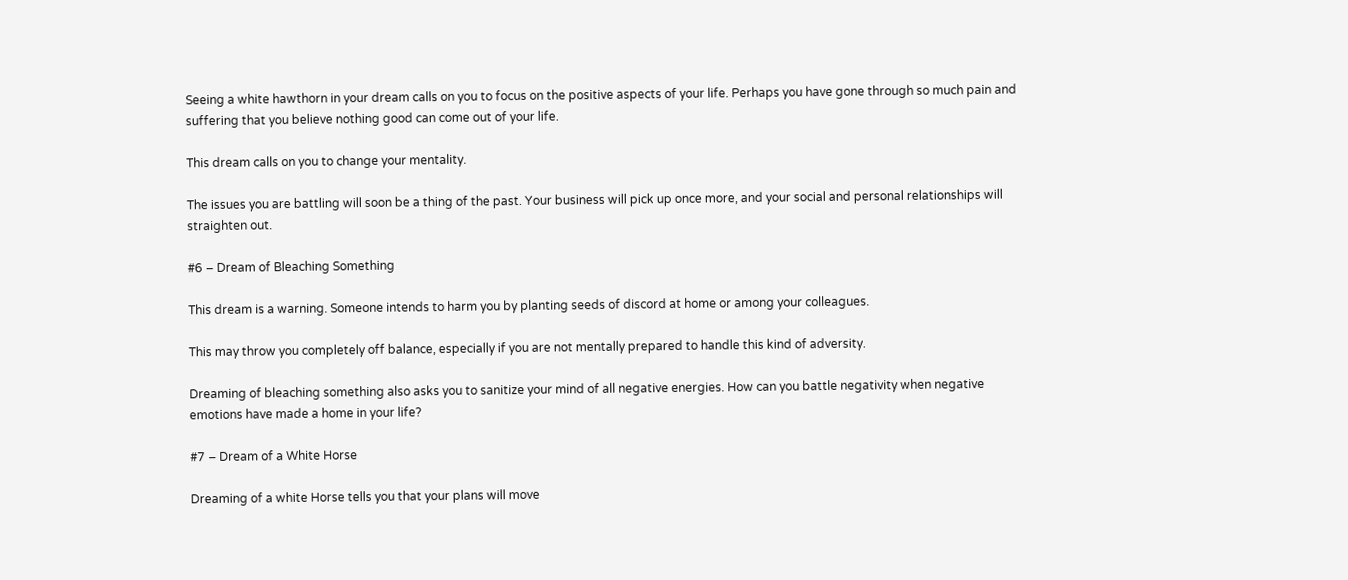Seeing a white hawthorn in your dream calls on you to focus on the positive aspects of your life. Perhaps you have gone through so much pain and suffering that you believe nothing good can come out of your life.

This dream calls on you to change your mentality.

The issues you are battling will soon be a thing of the past. Your business will pick up once more, and your social and personal relationships will straighten out.

#6 – Dream of Bleaching Something

This dream is a warning. Someone intends to harm you by planting seeds of discord at home or among your colleagues.

This may throw you completely off balance, especially if you are not mentally prepared to handle this kind of adversity.

Dreaming of bleaching something also asks you to sanitize your mind of all negative energies. How can you battle negativity when negative emotions have made a home in your life?

#7 – Dream of a White Horse

Dreaming of a white Horse tells you that your plans will move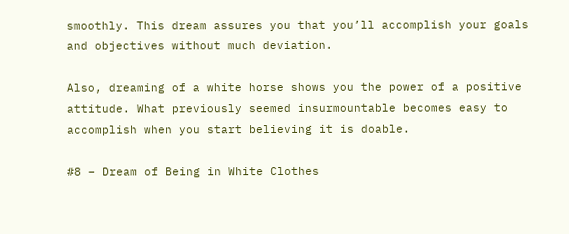smoothly. This dream assures you that you’ll accomplish your goals and objectives without much deviation.

Also, dreaming of a white horse shows you the power of a positive attitude. What previously seemed insurmountable becomes easy to accomplish when you start believing it is doable.

#8 – Dream of Being in White Clothes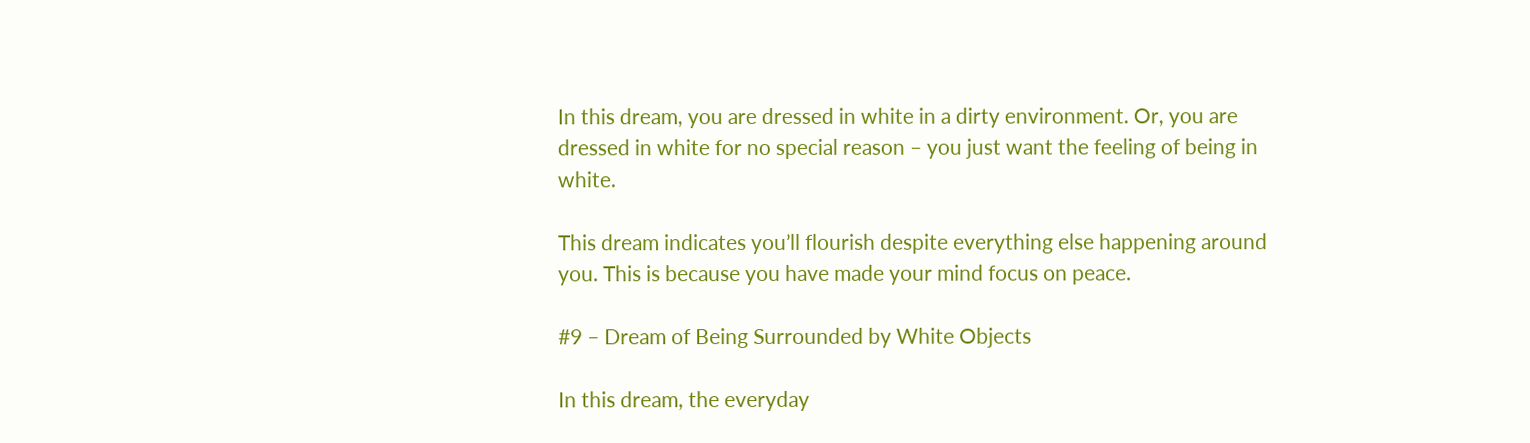In this dream, you are dressed in white in a dirty environment. Or, you are dressed in white for no special reason – you just want the feeling of being in white.

This dream indicates you’ll flourish despite everything else happening around you. This is because you have made your mind focus on peace.

#9 – Dream of Being Surrounded by White Objects

In this dream, the everyday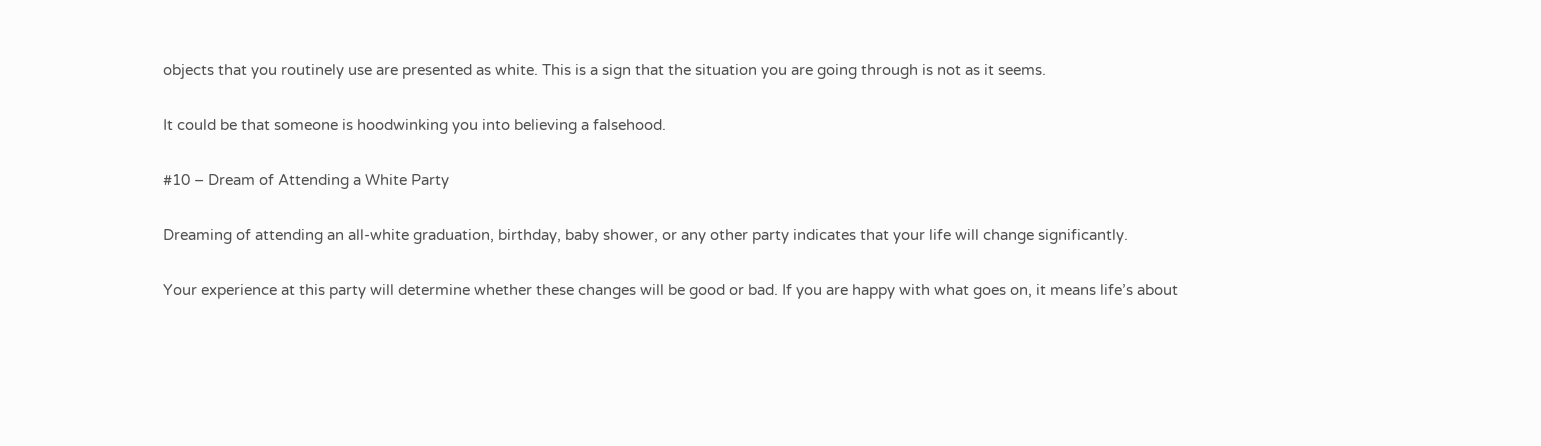objects that you routinely use are presented as white. This is a sign that the situation you are going through is not as it seems.

It could be that someone is hoodwinking you into believing a falsehood.

#10 – Dream of Attending a White Party

Dreaming of attending an all-white graduation, birthday, baby shower, or any other party indicates that your life will change significantly.

Your experience at this party will determine whether these changes will be good or bad. If you are happy with what goes on, it means life’s about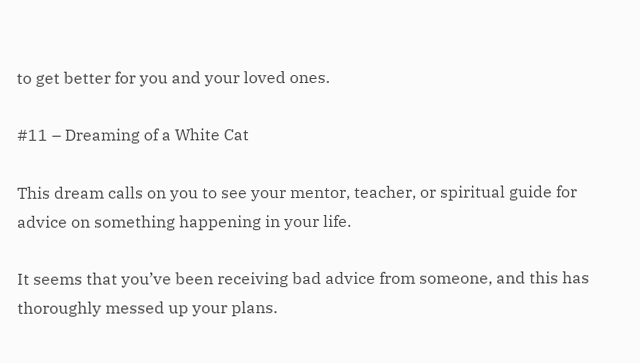to get better for you and your loved ones.

#11 – Dreaming of a White Cat

This dream calls on you to see your mentor, teacher, or spiritual guide for advice on something happening in your life.

It seems that you’ve been receiving bad advice from someone, and this has thoroughly messed up your plans.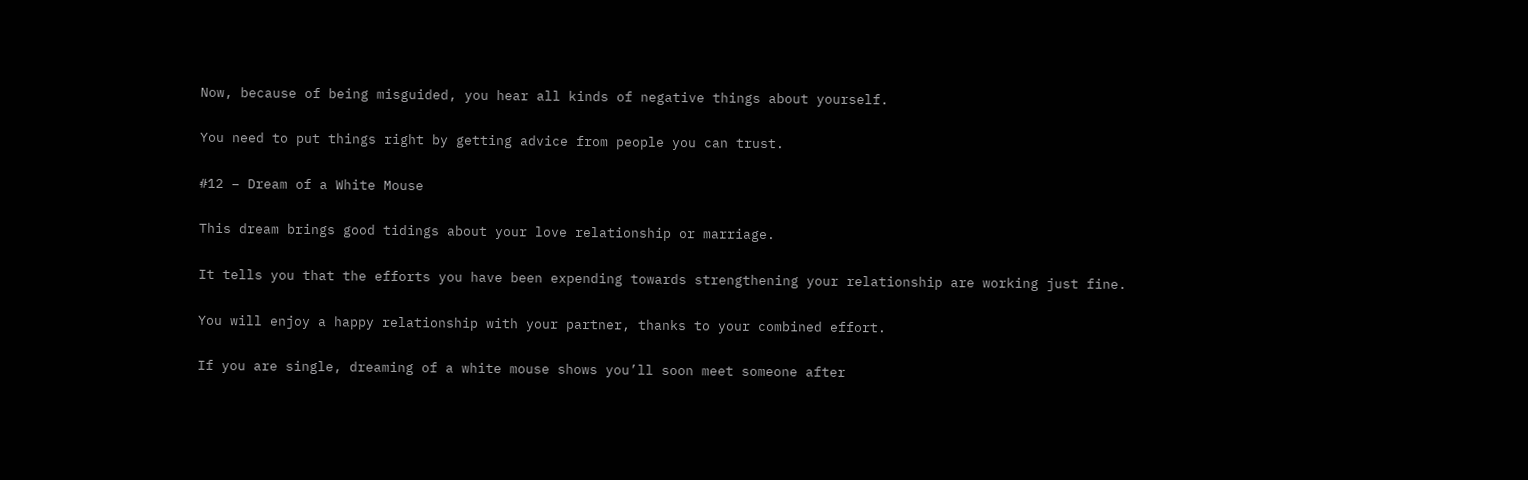Now, because of being misguided, you hear all kinds of negative things about yourself.

You need to put things right by getting advice from people you can trust.

#12 – Dream of a White Mouse

This dream brings good tidings about your love relationship or marriage.

It tells you that the efforts you have been expending towards strengthening your relationship are working just fine.

You will enjoy a happy relationship with your partner, thanks to your combined effort.

If you are single, dreaming of a white mouse shows you’ll soon meet someone after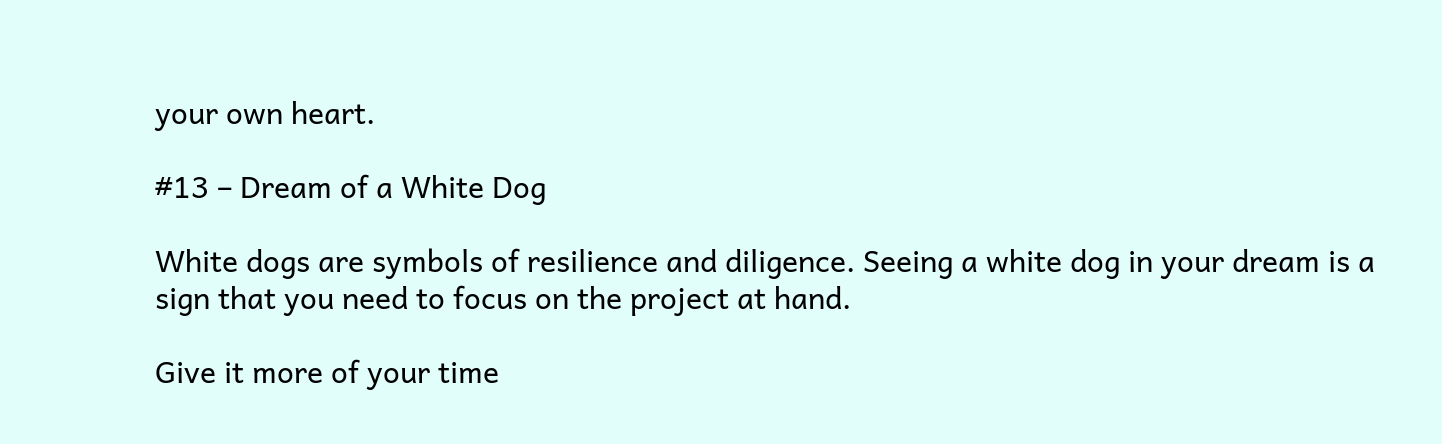your own heart.

#13 – Dream of a White Dog

White dogs are symbols of resilience and diligence. Seeing a white dog in your dream is a sign that you need to focus on the project at hand.

Give it more of your time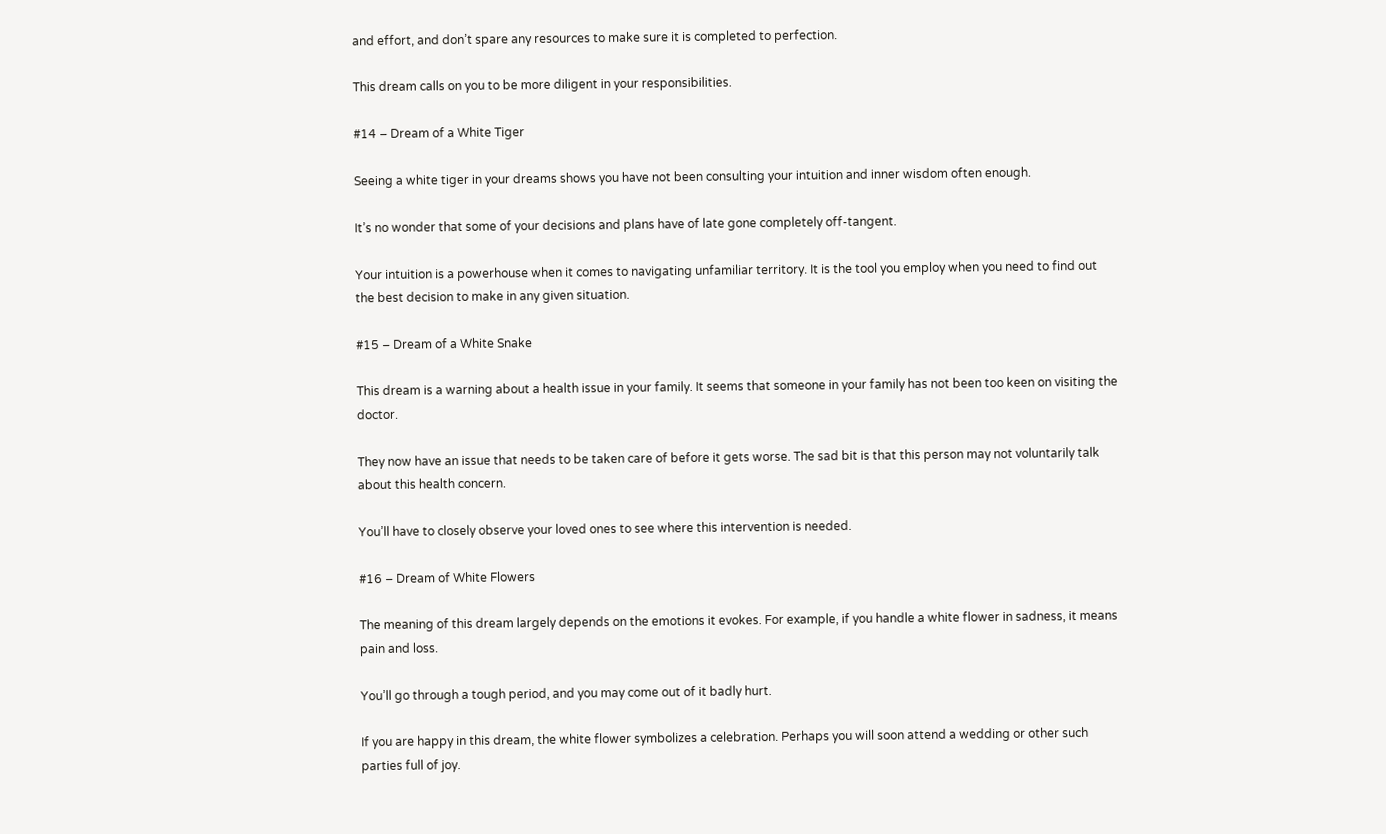and effort, and don’t spare any resources to make sure it is completed to perfection.

This dream calls on you to be more diligent in your responsibilities.

#14 – Dream of a White Tiger

Seeing a white tiger in your dreams shows you have not been consulting your intuition and inner wisdom often enough.

It’s no wonder that some of your decisions and plans have of late gone completely off-tangent.

Your intuition is a powerhouse when it comes to navigating unfamiliar territory. It is the tool you employ when you need to find out the best decision to make in any given situation.

#15 – Dream of a White Snake

This dream is a warning about a health issue in your family. It seems that someone in your family has not been too keen on visiting the doctor.

They now have an issue that needs to be taken care of before it gets worse. The sad bit is that this person may not voluntarily talk about this health concern.

You’ll have to closely observe your loved ones to see where this intervention is needed.

#16 – Dream of White Flowers

The meaning of this dream largely depends on the emotions it evokes. For example, if you handle a white flower in sadness, it means pain and loss.

You’ll go through a tough period, and you may come out of it badly hurt.

If you are happy in this dream, the white flower symbolizes a celebration. Perhaps you will soon attend a wedding or other such parties full of joy.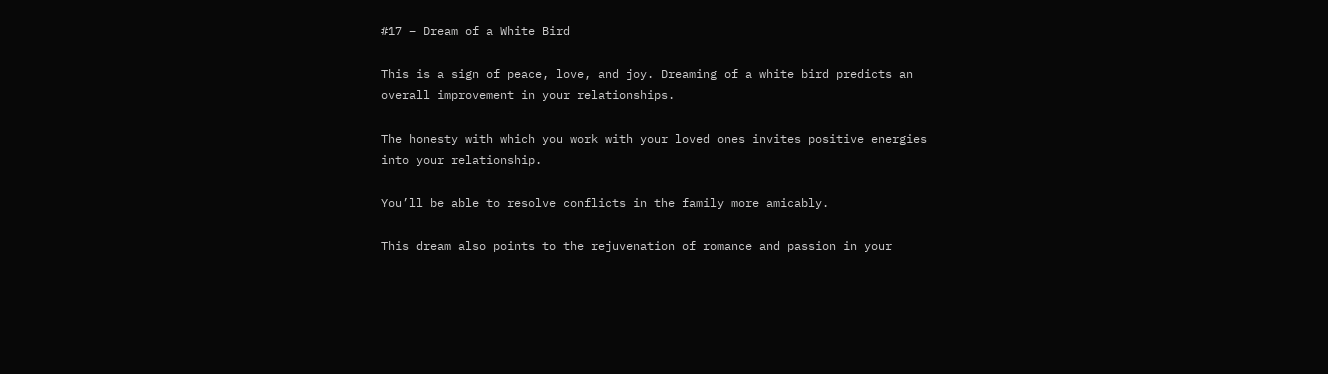#17 – Dream of a White Bird

This is a sign of peace, love, and joy. Dreaming of a white bird predicts an overall improvement in your relationships.

The honesty with which you work with your loved ones invites positive energies into your relationship.

You’ll be able to resolve conflicts in the family more amicably.

This dream also points to the rejuvenation of romance and passion in your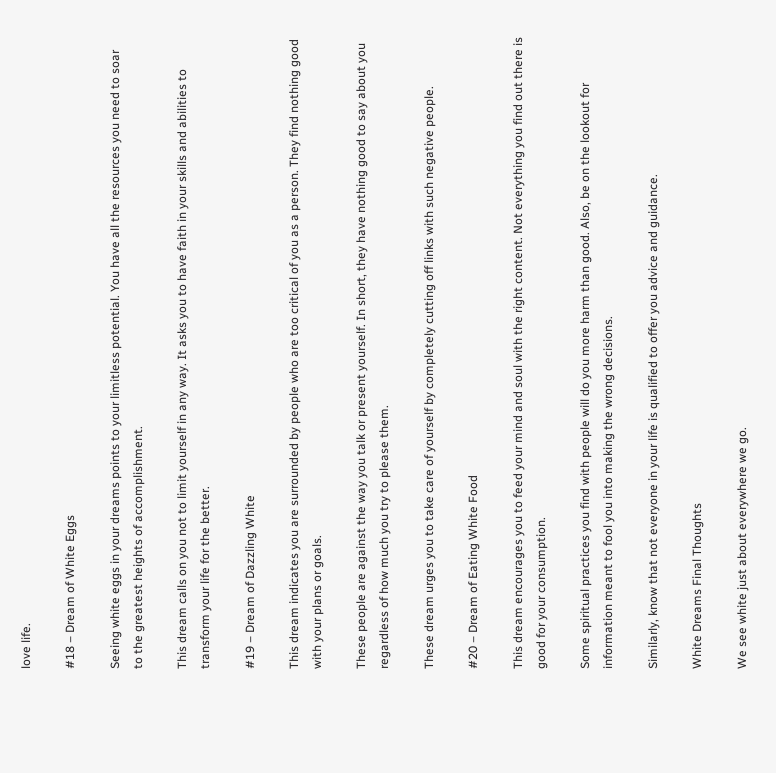love life.

#18 – Dream of White Eggs

Seeing white eggs in your dreams points to your limitless potential. You have all the resources you need to soar to the greatest heights of accomplishment.

This dream calls on you not to limit yourself in any way. It asks you to have faith in your skills and abilities to transform your life for the better.

#19 – Dream of Dazzling White

This dream indicates you are surrounded by people who are too critical of you as a person. They find nothing good with your plans or goals.

These people are against the way you talk or present yourself. In short, they have nothing good to say about you regardless of how much you try to please them.

These dream urges you to take care of yourself by completely cutting off links with such negative people.

#20 – Dream of Eating White Food

This dream encourages you to feed your mind and soul with the right content. Not everything you find out there is good for your consumption.

Some spiritual practices you find with people will do you more harm than good. Also, be on the lookout for information meant to fool you into making the wrong decisions.

Similarly, know that not everyone in your life is qualified to offer you advice and guidance.

White Dreams Final Thoughts

We see white just about everywhere we go.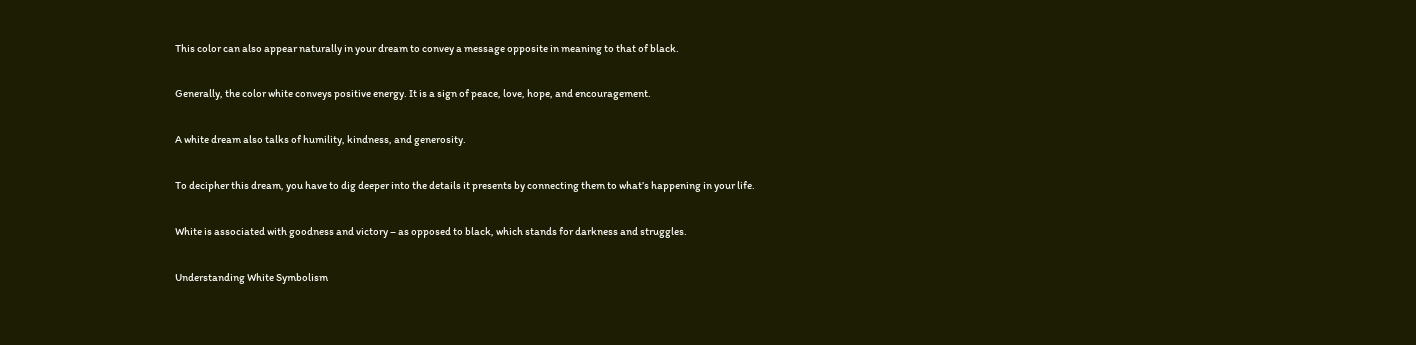This color can also appear naturally in your dream to convey a message opposite in meaning to that of black.

Generally, the color white conveys positive energy. It is a sign of peace, love, hope, and encouragement.

A white dream also talks of humility, kindness, and generosity.

To decipher this dream, you have to dig deeper into the details it presents by connecting them to what’s happening in your life.

White is associated with goodness and victory – as opposed to black, which stands for darkness and struggles.

Understanding White Symbolism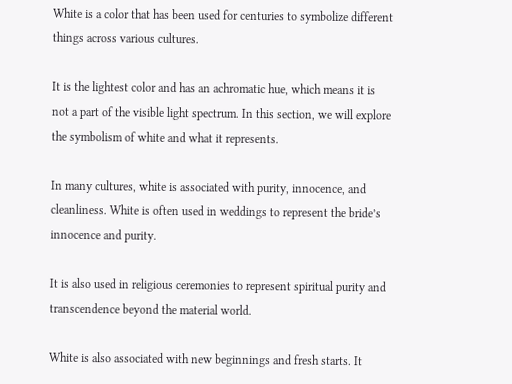White is a color that has been used for centuries to symbolize different things across various cultures.

It is the lightest color and has an achromatic hue, which means it is not a part of the visible light spectrum. In this section, we will explore the symbolism of white and what it represents.

In many cultures, white is associated with purity, innocence, and cleanliness. White is often used in weddings to represent the bride’s innocence and purity.

It is also used in religious ceremonies to represent spiritual purity and transcendence beyond the material world.

White is also associated with new beginnings and fresh starts. It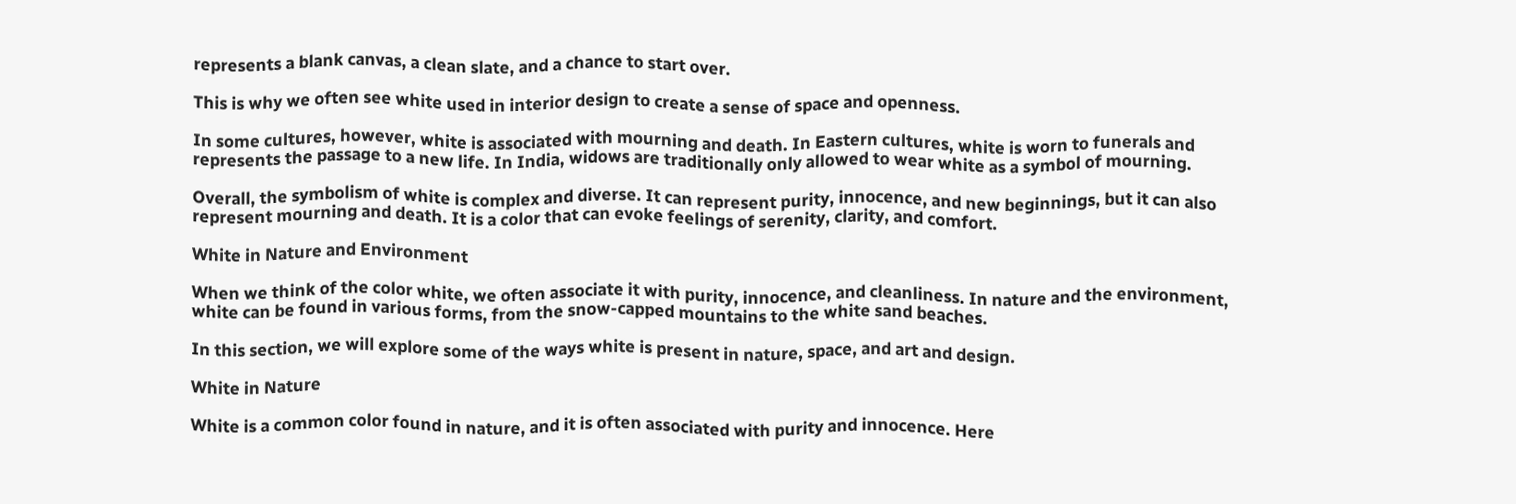represents a blank canvas, a clean slate, and a chance to start over.

This is why we often see white used in interior design to create a sense of space and openness.

In some cultures, however, white is associated with mourning and death. In Eastern cultures, white is worn to funerals and represents the passage to a new life. In India, widows are traditionally only allowed to wear white as a symbol of mourning.

Overall, the symbolism of white is complex and diverse. It can represent purity, innocence, and new beginnings, but it can also represent mourning and death. It is a color that can evoke feelings of serenity, clarity, and comfort.

White in Nature and Environment

When we think of the color white, we often associate it with purity, innocence, and cleanliness. In nature and the environment, white can be found in various forms, from the snow-capped mountains to the white sand beaches.

In this section, we will explore some of the ways white is present in nature, space, and art and design.

White in Nature

White is a common color found in nature, and it is often associated with purity and innocence. Here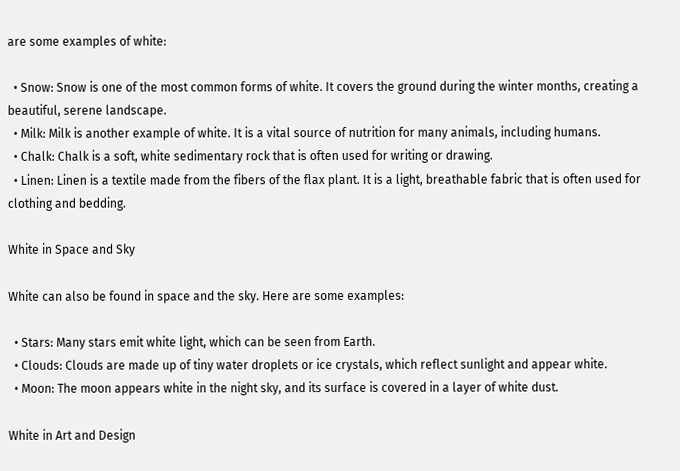are some examples of white:

  • Snow: Snow is one of the most common forms of white. It covers the ground during the winter months, creating a beautiful, serene landscape.
  • Milk: Milk is another example of white. It is a vital source of nutrition for many animals, including humans.
  • Chalk: Chalk is a soft, white sedimentary rock that is often used for writing or drawing.
  • Linen: Linen is a textile made from the fibers of the flax plant. It is a light, breathable fabric that is often used for clothing and bedding.

White in Space and Sky

White can also be found in space and the sky. Here are some examples:

  • Stars: Many stars emit white light, which can be seen from Earth.
  • Clouds: Clouds are made up of tiny water droplets or ice crystals, which reflect sunlight and appear white.
  • Moon: The moon appears white in the night sky, and its surface is covered in a layer of white dust.

White in Art and Design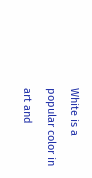White is a popular color in art and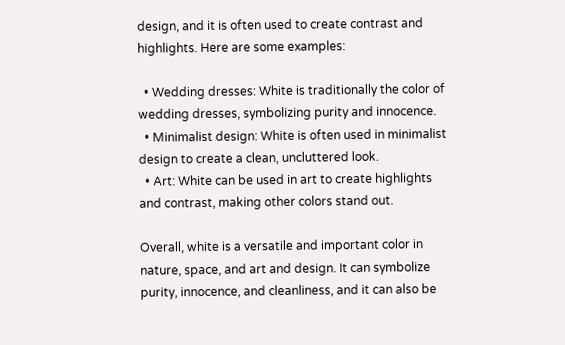design, and it is often used to create contrast and highlights. Here are some examples:

  • Wedding dresses: White is traditionally the color of wedding dresses, symbolizing purity and innocence.
  • Minimalist design: White is often used in minimalist design to create a clean, uncluttered look.
  • Art: White can be used in art to create highlights and contrast, making other colors stand out.

Overall, white is a versatile and important color in nature, space, and art and design. It can symbolize purity, innocence, and cleanliness, and it can also be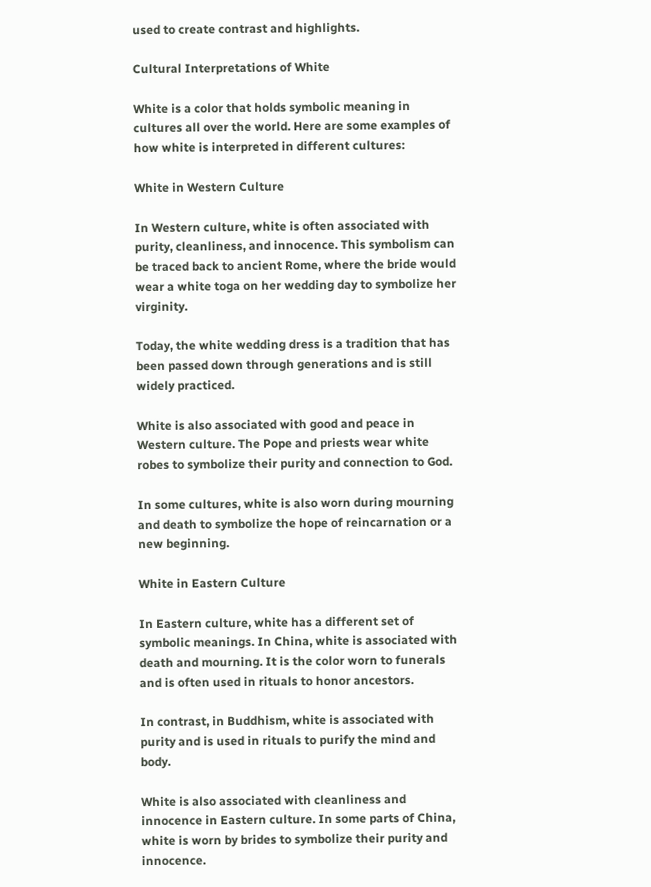used to create contrast and highlights.

Cultural Interpretations of White

White is a color that holds symbolic meaning in cultures all over the world. Here are some examples of how white is interpreted in different cultures:

White in Western Culture

In Western culture, white is often associated with purity, cleanliness, and innocence. This symbolism can be traced back to ancient Rome, where the bride would wear a white toga on her wedding day to symbolize her virginity.

Today, the white wedding dress is a tradition that has been passed down through generations and is still widely practiced.

White is also associated with good and peace in Western culture. The Pope and priests wear white robes to symbolize their purity and connection to God.

In some cultures, white is also worn during mourning and death to symbolize the hope of reincarnation or a new beginning.

White in Eastern Culture

In Eastern culture, white has a different set of symbolic meanings. In China, white is associated with death and mourning. It is the color worn to funerals and is often used in rituals to honor ancestors.

In contrast, in Buddhism, white is associated with purity and is used in rituals to purify the mind and body.

White is also associated with cleanliness and innocence in Eastern culture. In some parts of China, white is worn by brides to symbolize their purity and innocence.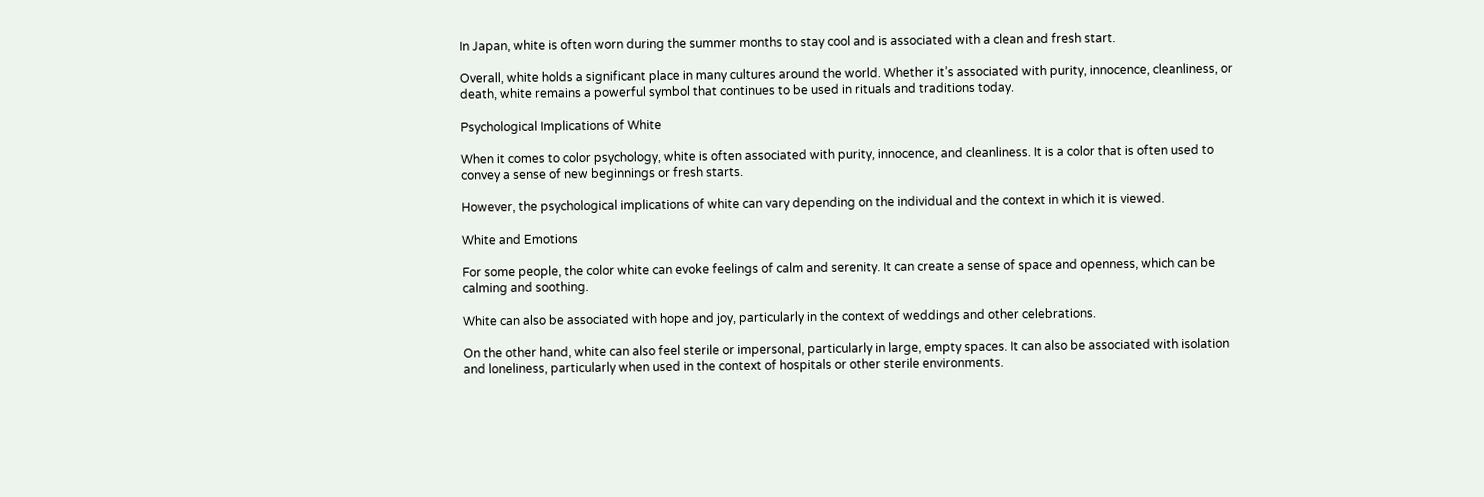In Japan, white is often worn during the summer months to stay cool and is associated with a clean and fresh start.

Overall, white holds a significant place in many cultures around the world. Whether it’s associated with purity, innocence, cleanliness, or death, white remains a powerful symbol that continues to be used in rituals and traditions today.

Psychological Implications of White

When it comes to color psychology, white is often associated with purity, innocence, and cleanliness. It is a color that is often used to convey a sense of new beginnings or fresh starts.

However, the psychological implications of white can vary depending on the individual and the context in which it is viewed.

White and Emotions

For some people, the color white can evoke feelings of calm and serenity. It can create a sense of space and openness, which can be calming and soothing.

White can also be associated with hope and joy, particularly in the context of weddings and other celebrations.

On the other hand, white can also feel sterile or impersonal, particularly in large, empty spaces. It can also be associated with isolation and loneliness, particularly when used in the context of hospitals or other sterile environments.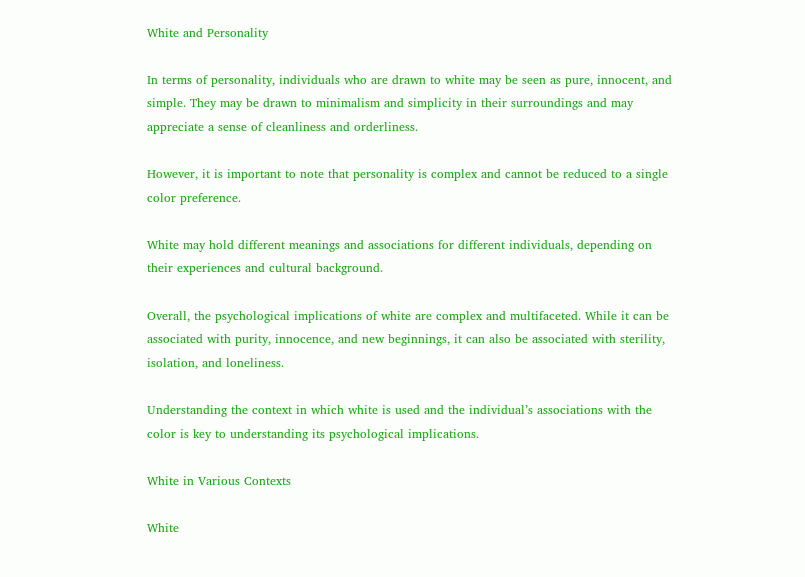White and Personality

In terms of personality, individuals who are drawn to white may be seen as pure, innocent, and simple. They may be drawn to minimalism and simplicity in their surroundings and may appreciate a sense of cleanliness and orderliness.

However, it is important to note that personality is complex and cannot be reduced to a single color preference.

White may hold different meanings and associations for different individuals, depending on their experiences and cultural background.

Overall, the psychological implications of white are complex and multifaceted. While it can be associated with purity, innocence, and new beginnings, it can also be associated with sterility, isolation, and loneliness.

Understanding the context in which white is used and the individual’s associations with the color is key to understanding its psychological implications.

White in Various Contexts

White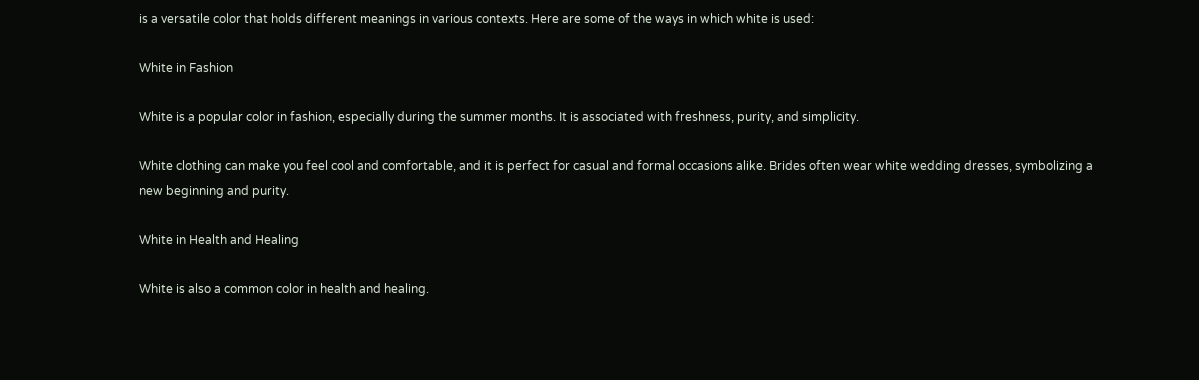is a versatile color that holds different meanings in various contexts. Here are some of the ways in which white is used:

White in Fashion

White is a popular color in fashion, especially during the summer months. It is associated with freshness, purity, and simplicity.

White clothing can make you feel cool and comfortable, and it is perfect for casual and formal occasions alike. Brides often wear white wedding dresses, symbolizing a new beginning and purity.

White in Health and Healing

White is also a common color in health and healing.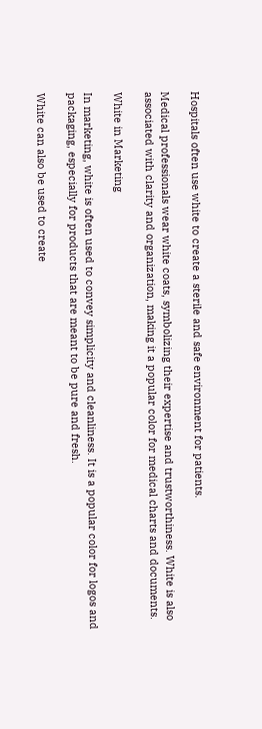Hospitals often use white to create a sterile and safe environment for patients.

Medical professionals wear white coats, symbolizing their expertise and trustworthiness. White is also associated with clarity and organization, making it a popular color for medical charts and documents.

White in Marketing

In marketing, white is often used to convey simplicity and cleanliness. It is a popular color for logos and packaging, especially for products that are meant to be pure and fresh.

White can also be used to create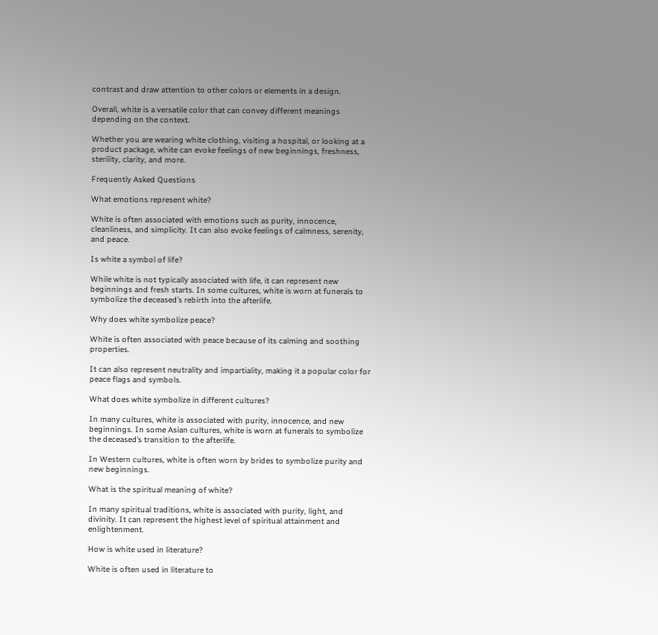contrast and draw attention to other colors or elements in a design.

Overall, white is a versatile color that can convey different meanings depending on the context.

Whether you are wearing white clothing, visiting a hospital, or looking at a product package, white can evoke feelings of new beginnings, freshness, sterility, clarity, and more.

Frequently Asked Questions

What emotions represent white?

White is often associated with emotions such as purity, innocence, cleanliness, and simplicity. It can also evoke feelings of calmness, serenity, and peace.

Is white a symbol of life?

While white is not typically associated with life, it can represent new beginnings and fresh starts. In some cultures, white is worn at funerals to symbolize the deceased’s rebirth into the afterlife.

Why does white symbolize peace?

White is often associated with peace because of its calming and soothing properties.

It can also represent neutrality and impartiality, making it a popular color for peace flags and symbols.

What does white symbolize in different cultures?

In many cultures, white is associated with purity, innocence, and new beginnings. In some Asian cultures, white is worn at funerals to symbolize the deceased’s transition to the afterlife.

In Western cultures, white is often worn by brides to symbolize purity and new beginnings.

What is the spiritual meaning of white?

In many spiritual traditions, white is associated with purity, light, and divinity. It can represent the highest level of spiritual attainment and enlightenment.

How is white used in literature?

White is often used in literature to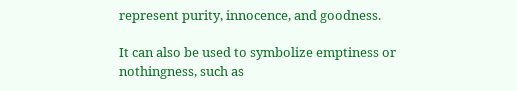represent purity, innocence, and goodness.

It can also be used to symbolize emptiness or nothingness, such as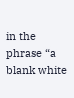in the phrase “a blank white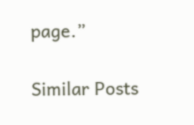page.”

Similar Posts